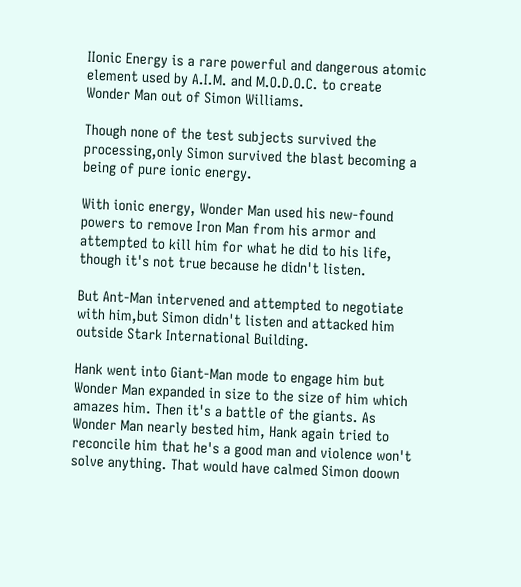IIonic Energy is a rare powerful and dangerous atomic element used by A.I.M. and M.O.D.O.C. to create Wonder Man out of Simon Williams.

Though none of the test subjects survived the processing,only Simon survived the blast becoming a being of pure ionic energy.

With ionic energy, Wonder Man used his new-found powers to remove Iron Man from his armor and attempted to kill him for what he did to his life, though it's not true because he didn't listen.

But Ant-Man intervened and attempted to negotiate with him,but Simon didn't listen and attacked him outside Stark International Building.

Hank went into Giant-Man mode to engage him but Wonder Man expanded in size to the size of him which amazes him. Then it's a battle of the giants. As Wonder Man nearly bested him, Hank again tried to reconcile him that he's a good man and violence won't solve anything. That would have calmed Simon doown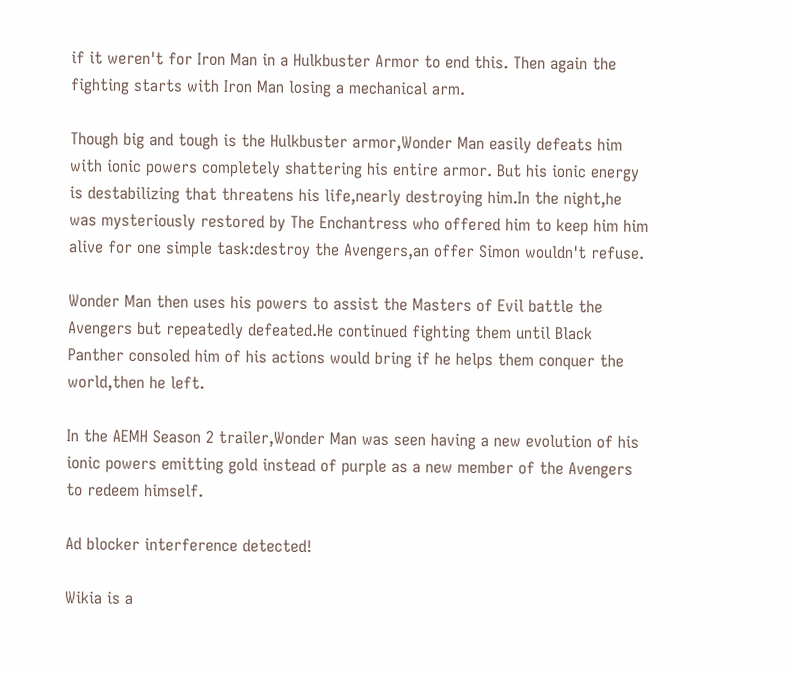if it weren't for Iron Man in a Hulkbuster Armor to end this. Then again the fighting starts with Iron Man losing a mechanical arm.

Though big and tough is the Hulkbuster armor,Wonder Man easily defeats him with ionic powers completely shattering his entire armor. But his ionic energy is destabilizing that threatens his life,nearly destroying him.In the night,he was mysteriously restored by The Enchantress who offered him to keep him him alive for one simple task:destroy the Avengers,an offer Simon wouldn't refuse.

Wonder Man then uses his powers to assist the Masters of Evil battle the Avengers but repeatedly defeated.He continued fighting them until Black Panther consoled him of his actions would bring if he helps them conquer the world,then he left.

In the AEMH Season 2 trailer,Wonder Man was seen having a new evolution of his ionic powers emitting gold instead of purple as a new member of the Avengers to redeem himself.

Ad blocker interference detected!

Wikia is a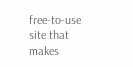free-to-use site that makes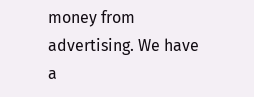money from advertising. We have a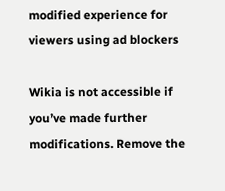modified experience for viewers using ad blockers

Wikia is not accessible if you’ve made further modifications. Remove the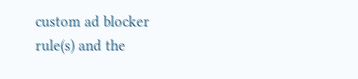custom ad blocker rule(s) and the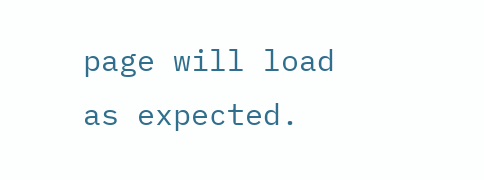page will load as expected.